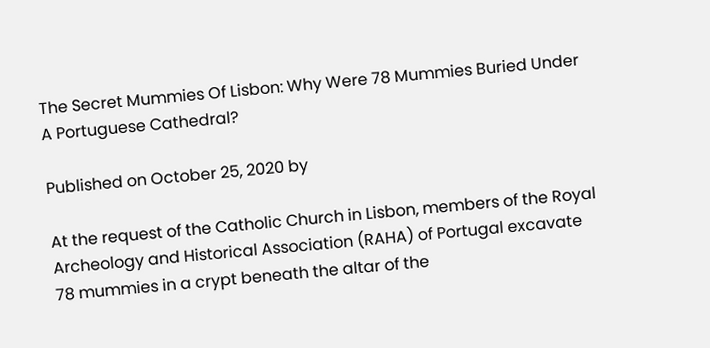The Secret Mummies Of Lisbon: Why Were 78 Mummies Buried Under A Portuguese Cathedral?

Published on October 25, 2020 by

At the request of the Catholic Church in Lisbon, members of the Royal Archeology and Historical Association (RAHA) of Portugal excavate 78 mummies in a crypt beneath the altar of the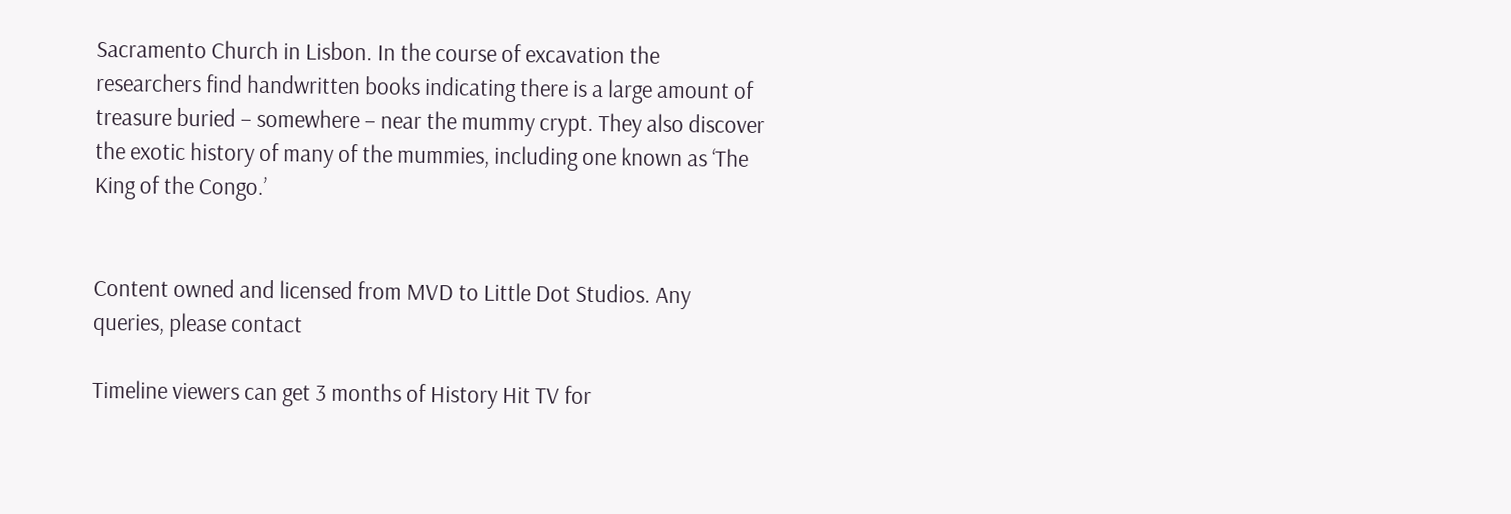Sacramento Church in Lisbon. In the course of excavation the researchers find handwritten books indicating there is a large amount of treasure buried – somewhere – near the mummy crypt. They also discover the exotic history of many of the mummies, including one known as ‘The King of the Congo.’


Content owned and licensed from MVD to Little Dot Studios. Any queries, please contact

Timeline viewers can get 3 months of History Hit TV for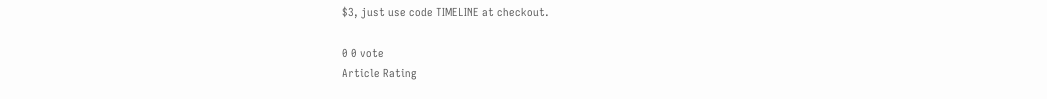$3, just use code TIMELINE at checkout.

0 0 vote
Article Rating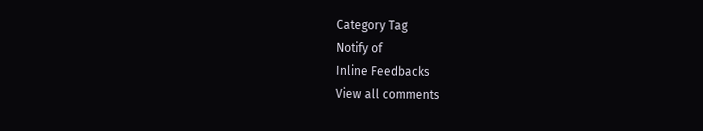Category Tag
Notify of
Inline Feedbacks
View all comments